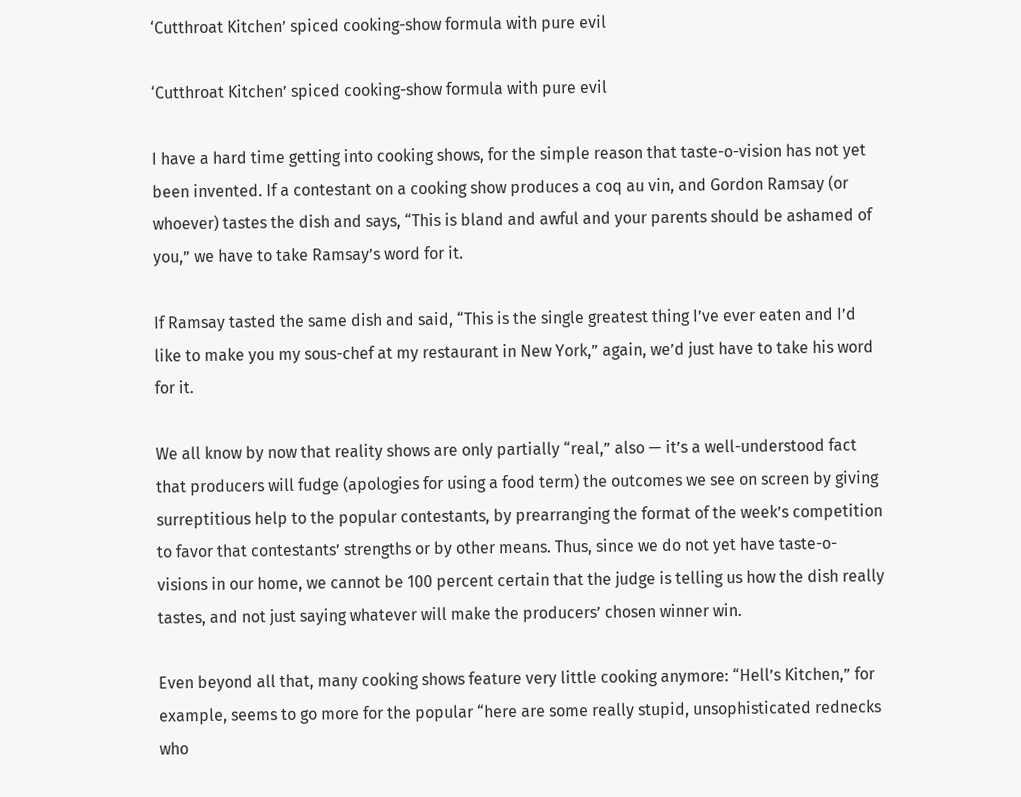‘Cutthroat Kitchen’ spiced cooking-show formula with pure evil

‘Cutthroat Kitchen’ spiced cooking-show formula with pure evil

I have a hard time getting into cooking shows, for the simple reason that taste-o-vision has not yet been invented. If a contestant on a cooking show produces a coq au vin, and Gordon Ramsay (or whoever) tastes the dish and says, “This is bland and awful and your parents should be ashamed of you,” we have to take Ramsay’s word for it.

If Ramsay tasted the same dish and said, “This is the single greatest thing I’ve ever eaten and I’d like to make you my sous-chef at my restaurant in New York,” again, we’d just have to take his word for it.

We all know by now that reality shows are only partially “real,” also — it’s a well-understood fact that producers will fudge (apologies for using a food term) the outcomes we see on screen by giving surreptitious help to the popular contestants, by prearranging the format of the week’s competition to favor that contestants’ strengths or by other means. Thus, since we do not yet have taste-o-visions in our home, we cannot be 100 percent certain that the judge is telling us how the dish really tastes, and not just saying whatever will make the producers’ chosen winner win.

Even beyond all that, many cooking shows feature very little cooking anymore: “Hell’s Kitchen,” for example, seems to go more for the popular “here are some really stupid, unsophisticated rednecks who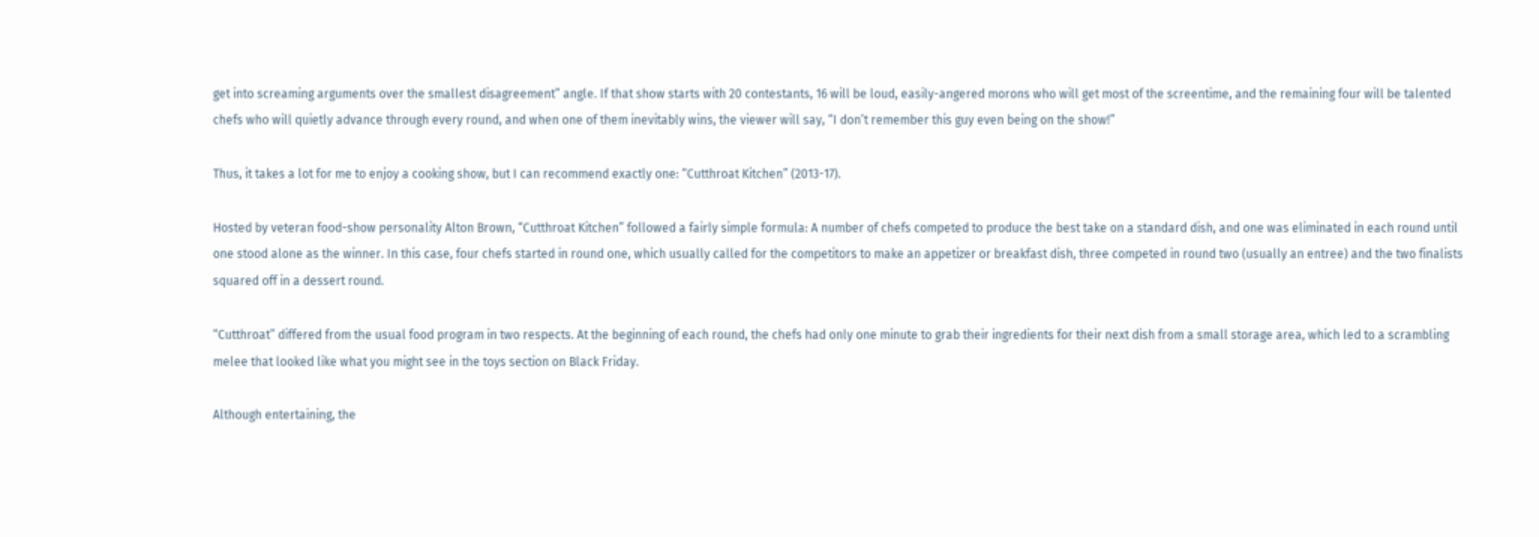get into screaming arguments over the smallest disagreement” angle. If that show starts with 20 contestants, 16 will be loud, easily-angered morons who will get most of the screentime, and the remaining four will be talented chefs who will quietly advance through every round, and when one of them inevitably wins, the viewer will say, “I don’t remember this guy even being on the show!”

Thus, it takes a lot for me to enjoy a cooking show, but I can recommend exactly one: “Cutthroat Kitchen” (2013-17).

Hosted by veteran food-show personality Alton Brown, “Cutthroat Kitchen” followed a fairly simple formula: A number of chefs competed to produce the best take on a standard dish, and one was eliminated in each round until one stood alone as the winner. In this case, four chefs started in round one, which usually called for the competitors to make an appetizer or breakfast dish, three competed in round two (usually an entree) and the two finalists squared off in a dessert round.

“Cutthroat” differed from the usual food program in two respects. At the beginning of each round, the chefs had only one minute to grab their ingredients for their next dish from a small storage area, which led to a scrambling melee that looked like what you might see in the toys section on Black Friday.

Although entertaining, the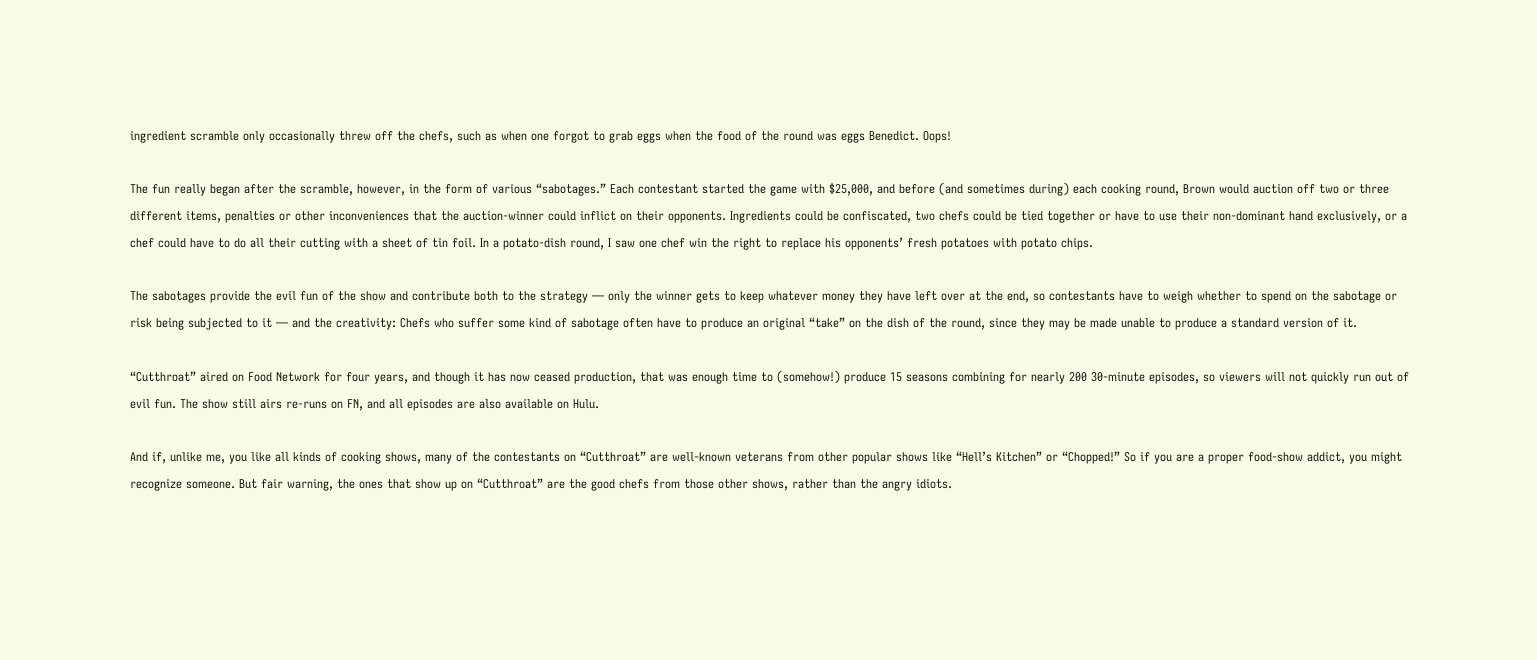ingredient scramble only occasionally threw off the chefs, such as when one forgot to grab eggs when the food of the round was eggs Benedict. Oops!

The fun really began after the scramble, however, in the form of various “sabotages.” Each contestant started the game with $25,000, and before (and sometimes during) each cooking round, Brown would auction off two or three different items, penalties or other inconveniences that the auction-winner could inflict on their opponents. Ingredients could be confiscated, two chefs could be tied together or have to use their non-dominant hand exclusively, or a chef could have to do all their cutting with a sheet of tin foil. In a potato-dish round, I saw one chef win the right to replace his opponents’ fresh potatoes with potato chips.

The sabotages provide the evil fun of the show and contribute both to the strategy — only the winner gets to keep whatever money they have left over at the end, so contestants have to weigh whether to spend on the sabotage or risk being subjected to it — and the creativity: Chefs who suffer some kind of sabotage often have to produce an original “take” on the dish of the round, since they may be made unable to produce a standard version of it.

“Cutthroat” aired on Food Network for four years, and though it has now ceased production, that was enough time to (somehow!) produce 15 seasons combining for nearly 200 30-minute episodes, so viewers will not quickly run out of evil fun. The show still airs re-runs on FN, and all episodes are also available on Hulu.

And if, unlike me, you like all kinds of cooking shows, many of the contestants on “Cutthroat” are well-known veterans from other popular shows like “Hell’s Kitchen” or “Chopped!” So if you are a proper food-show addict, you might recognize someone. But fair warning, the ones that show up on “Cutthroat” are the good chefs from those other shows, rather than the angry idiots.